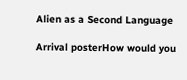Alien as a Second Language

Arrival posterHow would you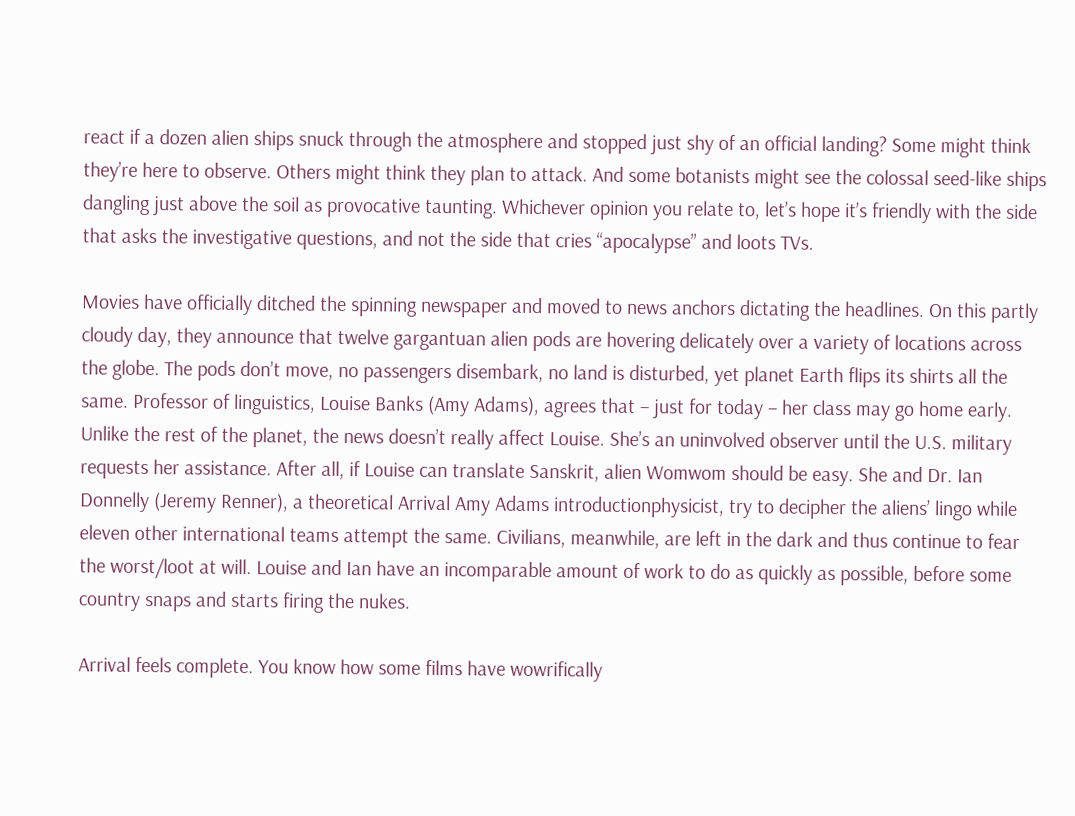react if a dozen alien ships snuck through the atmosphere and stopped just shy of an official landing? Some might think they’re here to observe. Others might think they plan to attack. And some botanists might see the colossal seed-like ships dangling just above the soil as provocative taunting. Whichever opinion you relate to, let’s hope it’s friendly with the side that asks the investigative questions, and not the side that cries “apocalypse” and loots TVs.

Movies have officially ditched the spinning newspaper and moved to news anchors dictating the headlines. On this partly cloudy day, they announce that twelve gargantuan alien pods are hovering delicately over a variety of locations across the globe. The pods don’t move, no passengers disembark, no land is disturbed, yet planet Earth flips its shirts all the same. Professor of linguistics, Louise Banks (Amy Adams), agrees that – just for today – her class may go home early. Unlike the rest of the planet, the news doesn’t really affect Louise. She’s an uninvolved observer until the U.S. military requests her assistance. After all, if Louise can translate Sanskrit, alien Womwom should be easy. She and Dr. Ian Donnelly (Jeremy Renner), a theoretical Arrival Amy Adams introductionphysicist, try to decipher the aliens’ lingo while eleven other international teams attempt the same. Civilians, meanwhile, are left in the dark and thus continue to fear the worst/loot at will. Louise and Ian have an incomparable amount of work to do as quickly as possible, before some country snaps and starts firing the nukes.

Arrival feels complete. You know how some films have wowrifically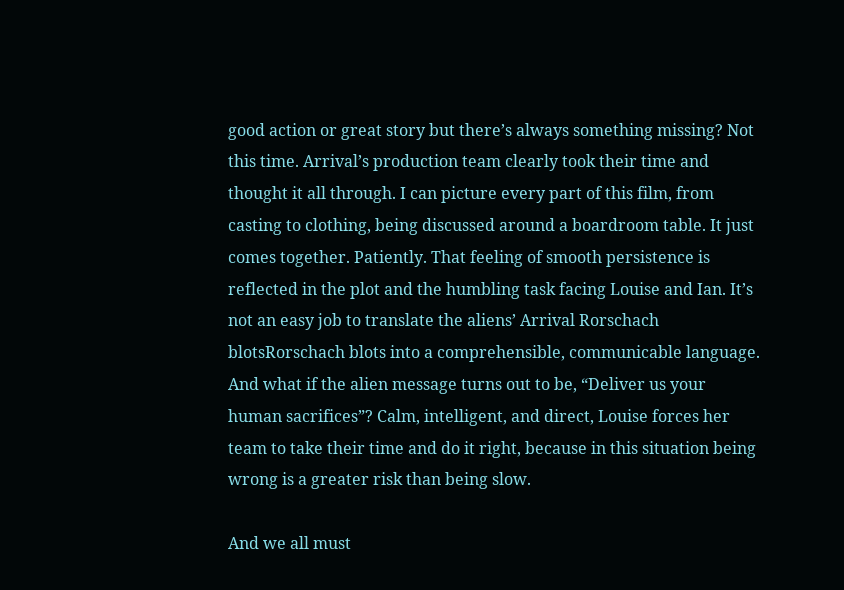good action or great story but there’s always something missing? Not this time. Arrival’s production team clearly took their time and thought it all through. I can picture every part of this film, from casting to clothing, being discussed around a boardroom table. It just comes together. Patiently. That feeling of smooth persistence is reflected in the plot and the humbling task facing Louise and Ian. It’s not an easy job to translate the aliens’ Arrival Rorschach blotsRorschach blots into a comprehensible, communicable language. And what if the alien message turns out to be, “Deliver us your human sacrifices”? Calm, intelligent, and direct, Louise forces her team to take their time and do it right, because in this situation being wrong is a greater risk than being slow.

And we all must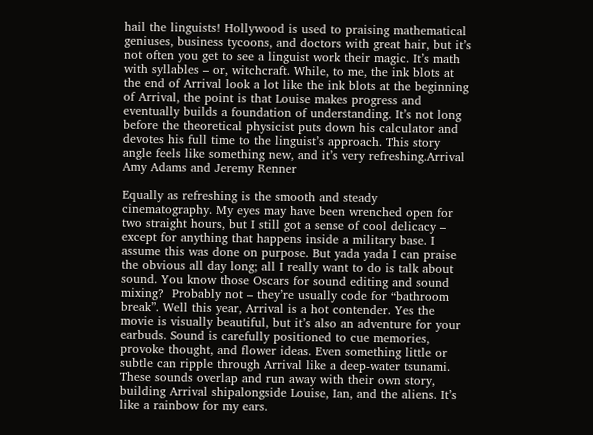hail the linguists! Hollywood is used to praising mathematical geniuses, business tycoons, and doctors with great hair, but it’s not often you get to see a linguist work their magic. It’s math with syllables – or, witchcraft. While, to me, the ink blots at the end of Arrival look a lot like the ink blots at the beginning of Arrival, the point is that Louise makes progress and eventually builds a foundation of understanding. It’s not long before the theoretical physicist puts down his calculator and devotes his full time to the linguist’s approach. This story angle feels like something new, and it’s very refreshing.Arrival Amy Adams and Jeremy Renner

Equally as refreshing is the smooth and steady cinematography. My eyes may have been wrenched open for two straight hours, but I still got a sense of cool delicacy – except for anything that happens inside a military base. I assume this was done on purpose. But yada yada I can praise the obvious all day long; all I really want to do is talk about sound. You know those Oscars for sound editing and sound mixing?  Probably not – they’re usually code for “bathroom break”. Well this year, Arrival is a hot contender. Yes the movie is visually beautiful, but it’s also an adventure for your earbuds. Sound is carefully positioned to cue memories, provoke thought, and flower ideas. Even something little or subtle can ripple through Arrival like a deep-water tsunami. These sounds overlap and run away with their own story, building Arrival shipalongside Louise, Ian, and the aliens. It’s like a rainbow for my ears.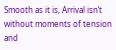Smooth as it is, Arrival isn’t without moments of tension and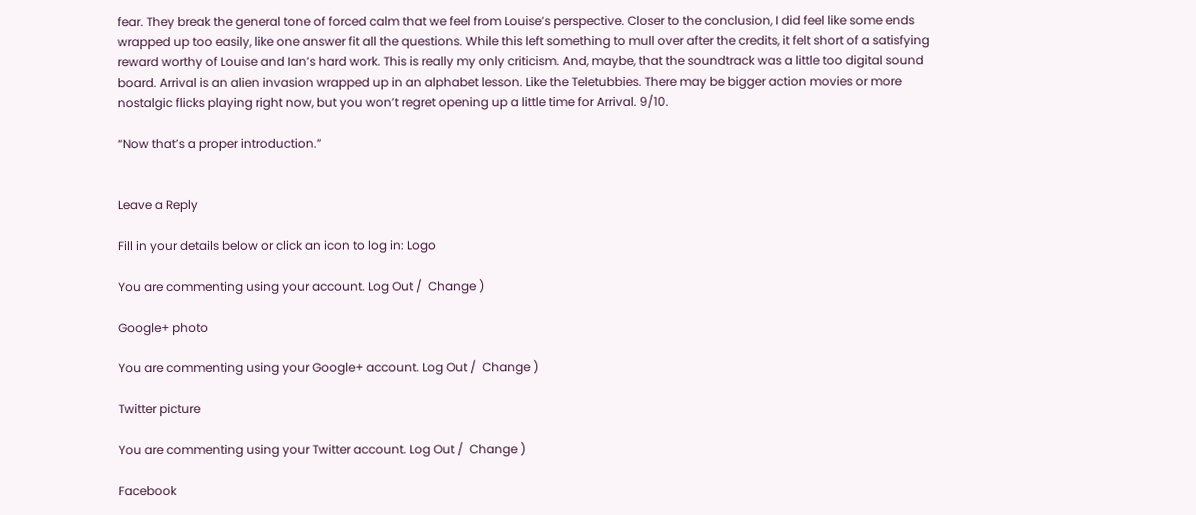fear. They break the general tone of forced calm that we feel from Louise’s perspective. Closer to the conclusion, I did feel like some ends wrapped up too easily, like one answer fit all the questions. While this left something to mull over after the credits, it felt short of a satisfying reward worthy of Louise and Ian’s hard work. This is really my only criticism. And, maybe, that the soundtrack was a little too digital sound board. Arrival is an alien invasion wrapped up in an alphabet lesson. Like the Teletubbies. There may be bigger action movies or more nostalgic flicks playing right now, but you won’t regret opening up a little time for Arrival. 9/10.

“Now that’s a proper introduction.”


Leave a Reply

Fill in your details below or click an icon to log in: Logo

You are commenting using your account. Log Out /  Change )

Google+ photo

You are commenting using your Google+ account. Log Out /  Change )

Twitter picture

You are commenting using your Twitter account. Log Out /  Change )

Facebook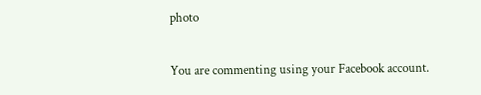photo

You are commenting using your Facebook account.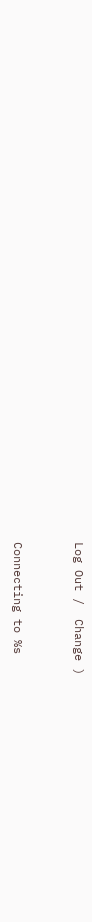Log Out /  Change )


Connecting to %s